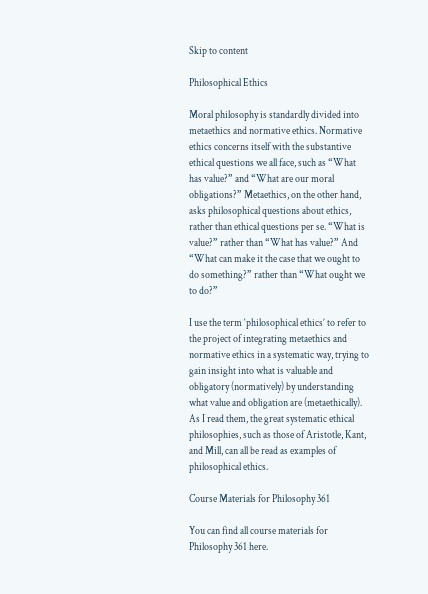Skip to content

Philosophical Ethics

Moral philosophy is standardly divided into metaethics and normative ethics. Normative ethics concerns itself with the substantive ethical questions we all face, such as “What has value?” and “What are our moral obligations?” Metaethics, on the other hand, asks philosophical questions about ethics, rather than ethical questions per se. “What is value?” rather than “What has value?” And “What can make it the case that we ought to do something?” rather than “What ought we to do?”

I use the term ‘philosophical ethics’ to refer to the project of integrating metaethics and normative ethics in a systematic way, trying to gain insight into what is valuable and obligatory (normatively) by understanding what value and obligation are (metaethically). As I read them, the great systematic ethical philosophies, such as those of Aristotle, Kant, and Mill, can all be read as examples of philosophical ethics.

Course Materials for Philosophy 361

You can find all course materials for Philosophy 361 here.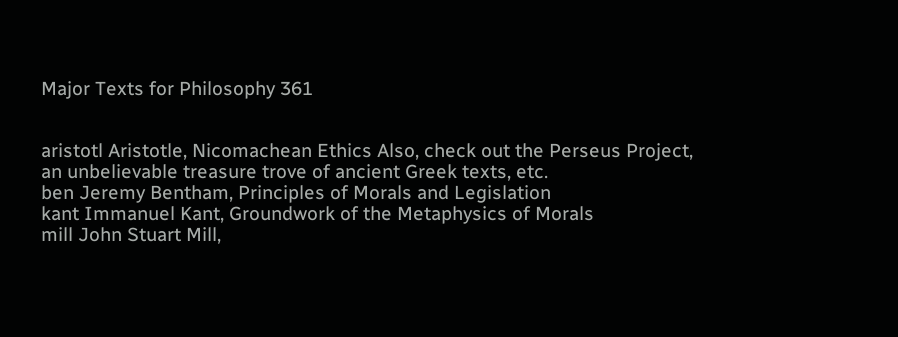Major Texts for Philosophy 361


aristotl Aristotle, Nicomachean Ethics Also, check out the Perseus Project, an unbelievable treasure trove of ancient Greek texts, etc.
ben Jeremy Bentham, Principles of Morals and Legislation
kant Immanuel Kant, Groundwork of the Metaphysics of Morals
mill John Stuart Mill,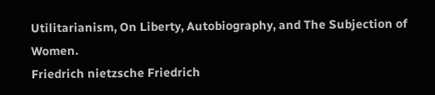Utilitarianism, On Liberty, Autobiography, and The Subjection of Women.
Friedrich nietzsche Friedrich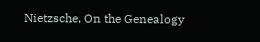Nietzsche, On the Genealogy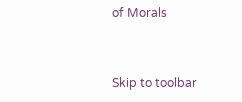of Morals


Skip to toolbar